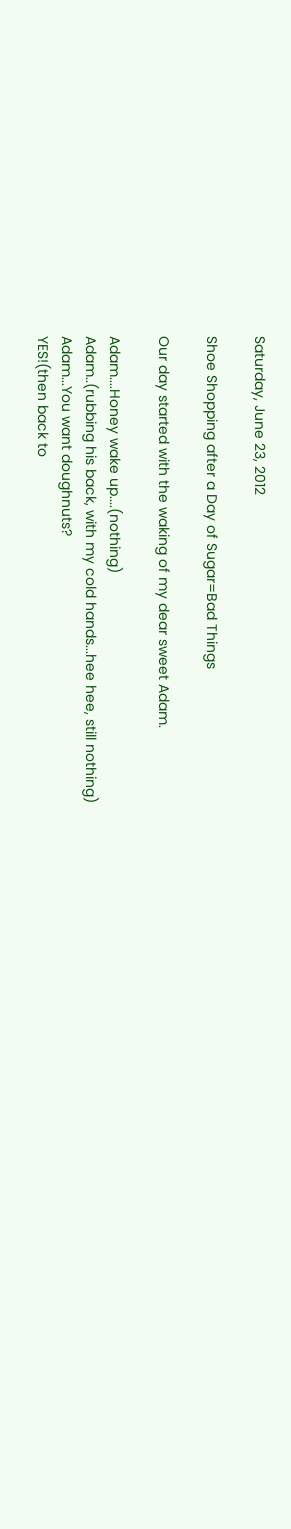Saturday, June 23, 2012

Shoe Shopping after a Day of Sugar=Bad Things

Our day started with the waking of my dear sweet Adam.

Adam....Honey wake up....(nothing)
Adam..(rubbing his back, with my cold hands...hee hee, still nothing)
Adam...You want doughnuts?
YES!(then back to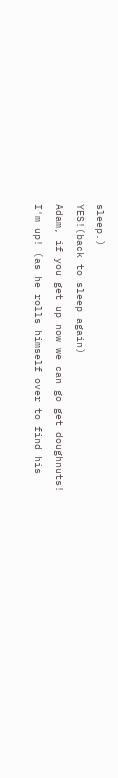sleep.)
YES!(back to sleep again)
Adam, if you get up now we can go get doughnuts!
I'm up! (as he rolls himself over to find his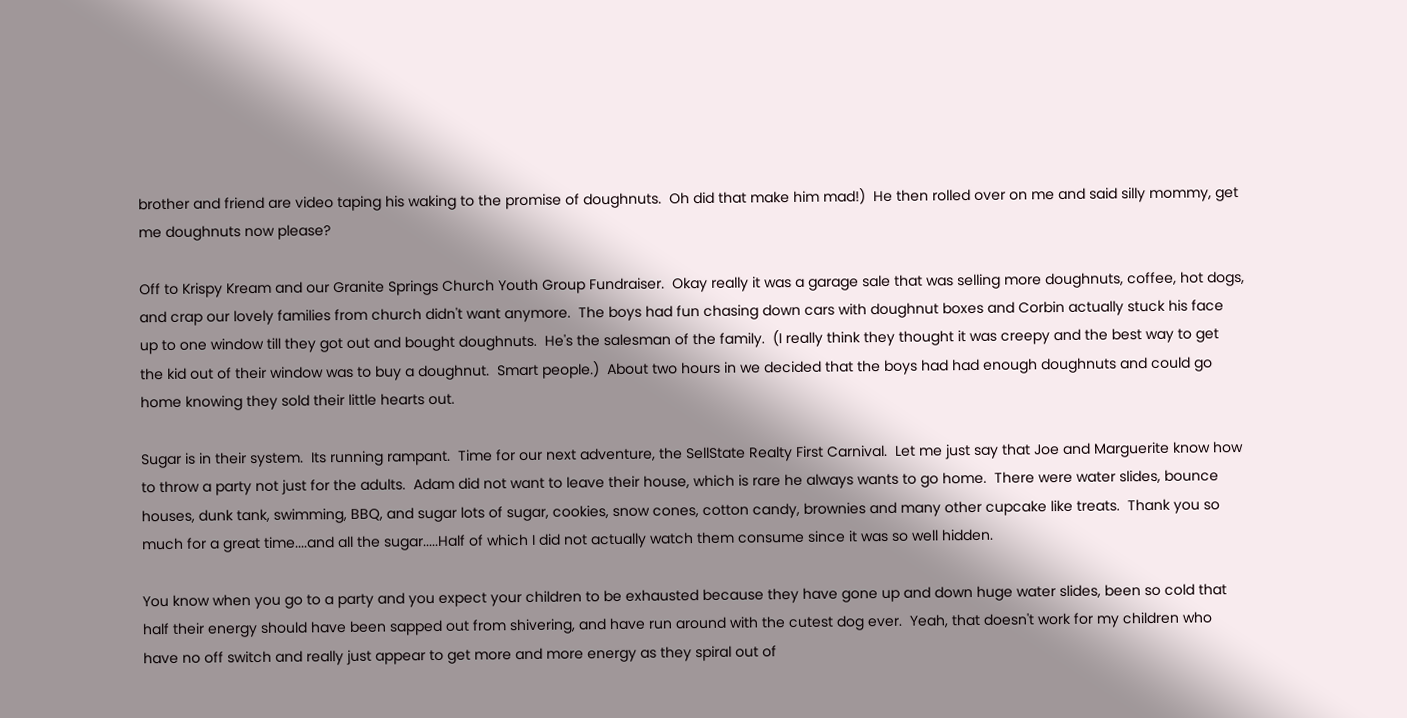brother and friend are video taping his waking to the promise of doughnuts.  Oh did that make him mad!)  He then rolled over on me and said silly mommy, get me doughnuts now please?

Off to Krispy Kream and our Granite Springs Church Youth Group Fundraiser.  Okay really it was a garage sale that was selling more doughnuts, coffee, hot dogs, and crap our lovely families from church didn't want anymore.  The boys had fun chasing down cars with doughnut boxes and Corbin actually stuck his face up to one window till they got out and bought doughnuts.  He's the salesman of the family.  (I really think they thought it was creepy and the best way to get the kid out of their window was to buy a doughnut.  Smart people.)  About two hours in we decided that the boys had had enough doughnuts and could go home knowing they sold their little hearts out.

Sugar is in their system.  Its running rampant.  Time for our next adventure, the SellState Realty First Carnival.  Let me just say that Joe and Marguerite know how to throw a party not just for the adults.  Adam did not want to leave their house, which is rare he always wants to go home.  There were water slides, bounce houses, dunk tank, swimming, BBQ, and sugar lots of sugar, cookies, snow cones, cotton candy, brownies and many other cupcake like treats.  Thank you so much for a great time....and all the sugar.....Half of which I did not actually watch them consume since it was so well hidden.

You know when you go to a party and you expect your children to be exhausted because they have gone up and down huge water slides, been so cold that half their energy should have been sapped out from shivering, and have run around with the cutest dog ever.  Yeah, that doesn't work for my children who have no off switch and really just appear to get more and more energy as they spiral out of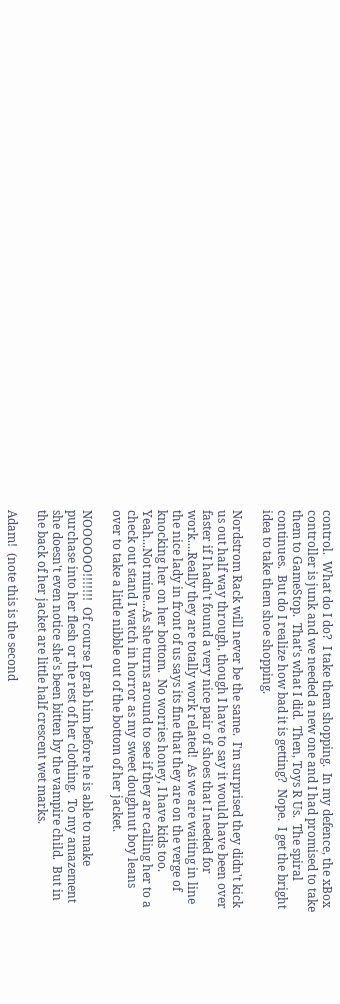control.  What do I do?  I take them shopping.  In my defence, the xBox controller is junk and we needed a new one and I had promised to take them to GameStop.  That's what I did.  Then, Toys R Us.  The spiral continues.  But do I realize how bad it is getting?  Nope.  I get the bright idea to take them shoe shopping.

Nordstrom Rack will never be the same.  I'm surprised they didn't kick us out half way through, though I have to say it would have been over faster if I hadn't found a very nice pair of shoes that I needed for work....Really they are totally work related!  As we are waiting in line the nice lady in front of us says its fine that they are on the verge of knocking her on her bottom.  No worries honey, I have kids too.  Yeah...Not mine...As she turns around to see if they are calling her to a check out stand I watch in horror as my sweet doughnut boy leans over to take a little nibble out of the bottom of her jacket.

NOOOOOO!!!!!!!  Of course I grab him before he is able to make purchase into her flesh or the rest of her clothing.  To my amazement she doesn't even notice she's been bitten by the vampire child.  But in the back of her jacket are little half crescent wet marks.

Adam!  (note this is the second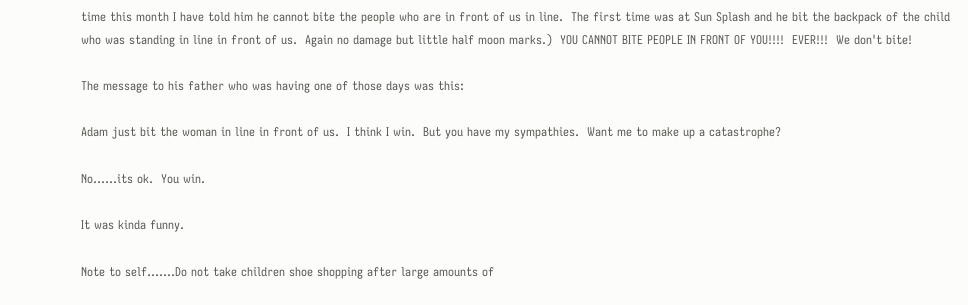time this month I have told him he cannot bite the people who are in front of us in line.  The first time was at Sun Splash and he bit the backpack of the child who was standing in line in front of us.  Again no damage but little half moon marks.)  YOU CANNOT BITE PEOPLE IN FRONT OF YOU!!!!  EVER!!!  We don't bite!

The message to his father who was having one of those days was this:

Adam just bit the woman in line in front of us.  I think I win.  But you have my sympathies.  Want me to make up a catastrophe?

No......its ok.  You win.

It was kinda funny.

Note to self.......Do not take children shoe shopping after large amounts of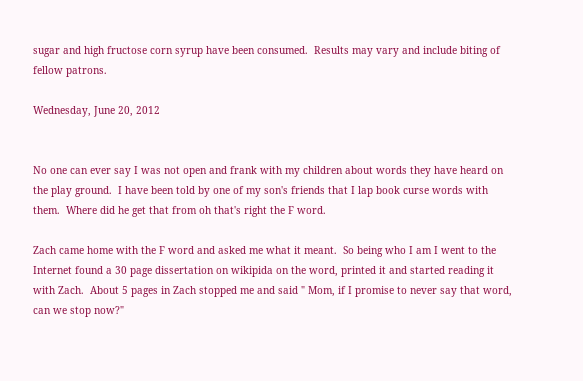sugar and high fructose corn syrup have been consumed.  Results may vary and include biting of fellow patrons.

Wednesday, June 20, 2012


No one can ever say I was not open and frank with my children about words they have heard on the play ground.  I have been told by one of my son's friends that I lap book curse words with them.  Where did he get that from oh that's right the F word.

Zach came home with the F word and asked me what it meant.  So being who I am I went to the Internet found a 30 page dissertation on wikipida on the word, printed it and started reading it with Zach.  About 5 pages in Zach stopped me and said " Mom, if I promise to never say that word, can we stop now?"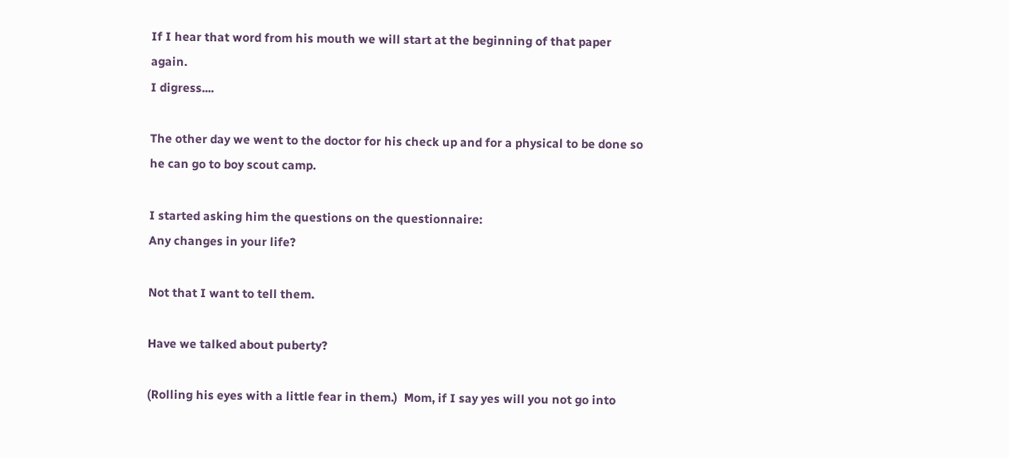If I hear that word from his mouth we will start at the beginning of that paper again.
I digress....

The other day we went to the doctor for his check up and for a physical to be done so he can go to boy scout camp.

I started asking him the questions on the questionnaire:
Any changes in your life?

Not that I want to tell them.

Have we talked about puberty?

(Rolling his eyes with a little fear in them.)  Mom, if I say yes will you not go into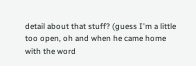detail about that stuff? (guess I'm a little too open, oh and when he came home with the word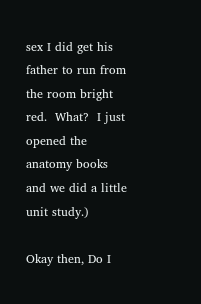sex I did get his father to run from the room bright red.  What?  I just opened the anatomy books and we did a little unit study.)

Okay then, Do I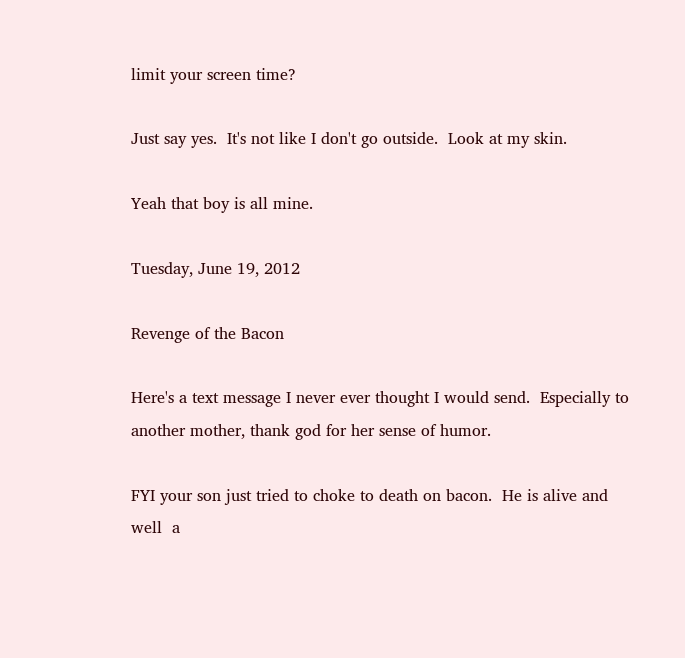limit your screen time?

Just say yes.  It's not like I don't go outside.  Look at my skin.

Yeah that boy is all mine.

Tuesday, June 19, 2012

Revenge of the Bacon

Here's a text message I never ever thought I would send.  Especially to another mother, thank god for her sense of humor.

FYI your son just tried to choke to death on bacon.  He is alive and well  a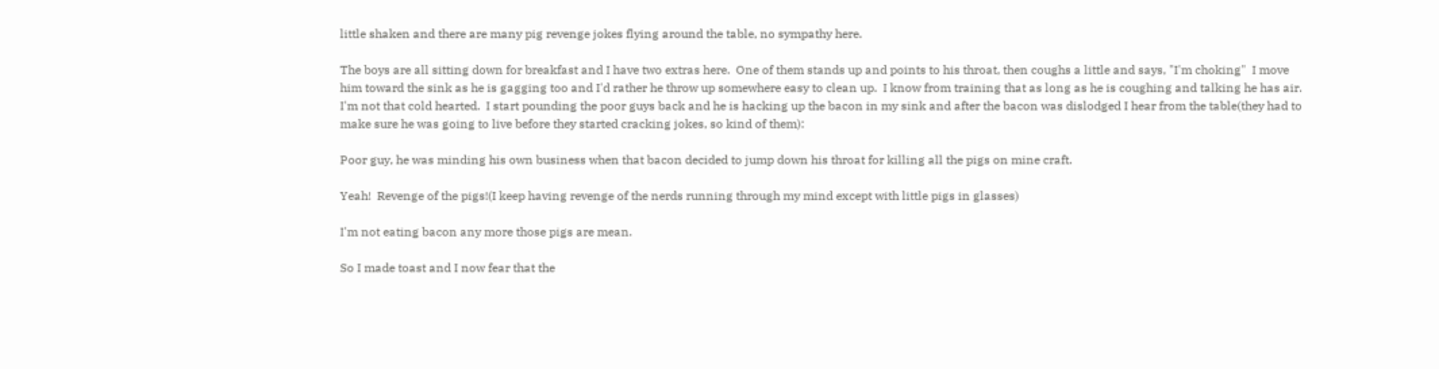little shaken and there are many pig revenge jokes flying around the table, no sympathy here.

The boys are all sitting down for breakfast and I have two extras here.  One of them stands up and points to his throat, then coughs a little and says, "I'm choking"  I move him toward the sink as he is gagging too and I'd rather he throw up somewhere easy to clean up.  I know from training that as long as he is coughing and talking he has air.  I'm not that cold hearted.  I start pounding the poor guys back and he is hacking up the bacon in my sink and after the bacon was dislodged I hear from the table(they had to make sure he was going to live before they started cracking jokes, so kind of them):

Poor guy, he was minding his own business when that bacon decided to jump down his throat for killing all the pigs on mine craft.

Yeah!  Revenge of the pigs!(I keep having revenge of the nerds running through my mind except with little pigs in glasses)

I'm not eating bacon any more those pigs are mean.

So I made toast and I now fear that the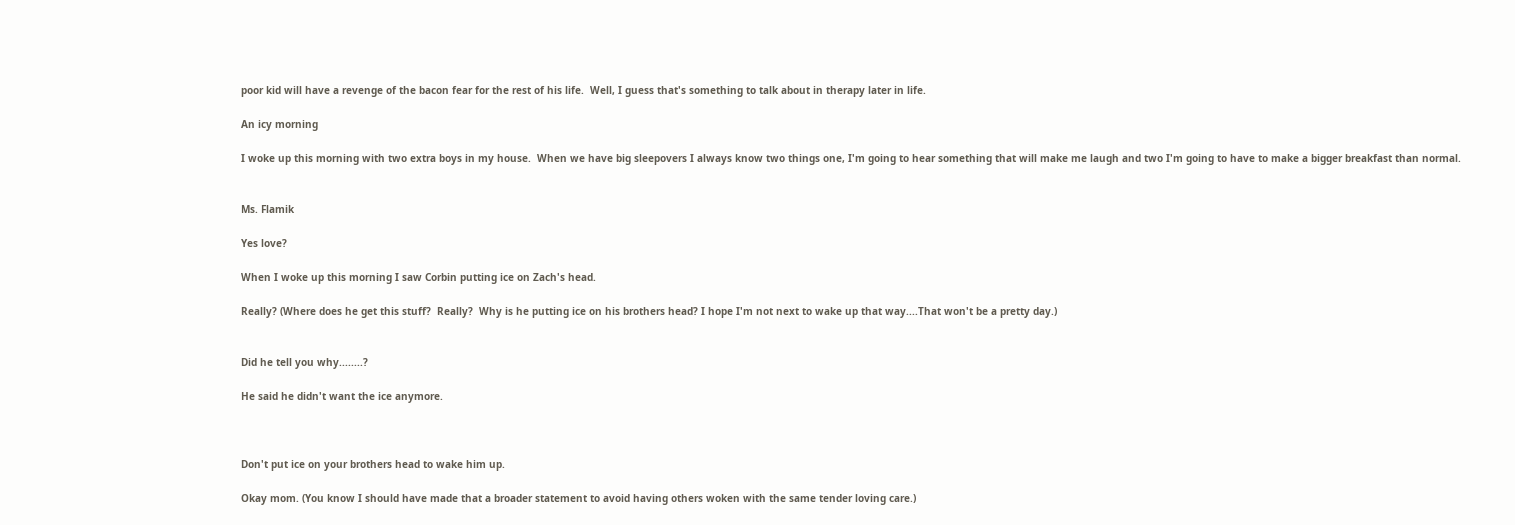poor kid will have a revenge of the bacon fear for the rest of his life.  Well, I guess that's something to talk about in therapy later in life.

An icy morning

I woke up this morning with two extra boys in my house.  When we have big sleepovers I always know two things one, I'm going to hear something that will make me laugh and two I'm going to have to make a bigger breakfast than normal.


Ms. Flamik

Yes love?

When I woke up this morning I saw Corbin putting ice on Zach's head.

Really? (Where does he get this stuff?  Really?  Why is he putting ice on his brothers head? I hope I'm not next to wake up that way....That won't be a pretty day.)


Did he tell you why........?

He said he didn't want the ice anymore.



Don't put ice on your brothers head to wake him up.

Okay mom. (You know I should have made that a broader statement to avoid having others woken with the same tender loving care.)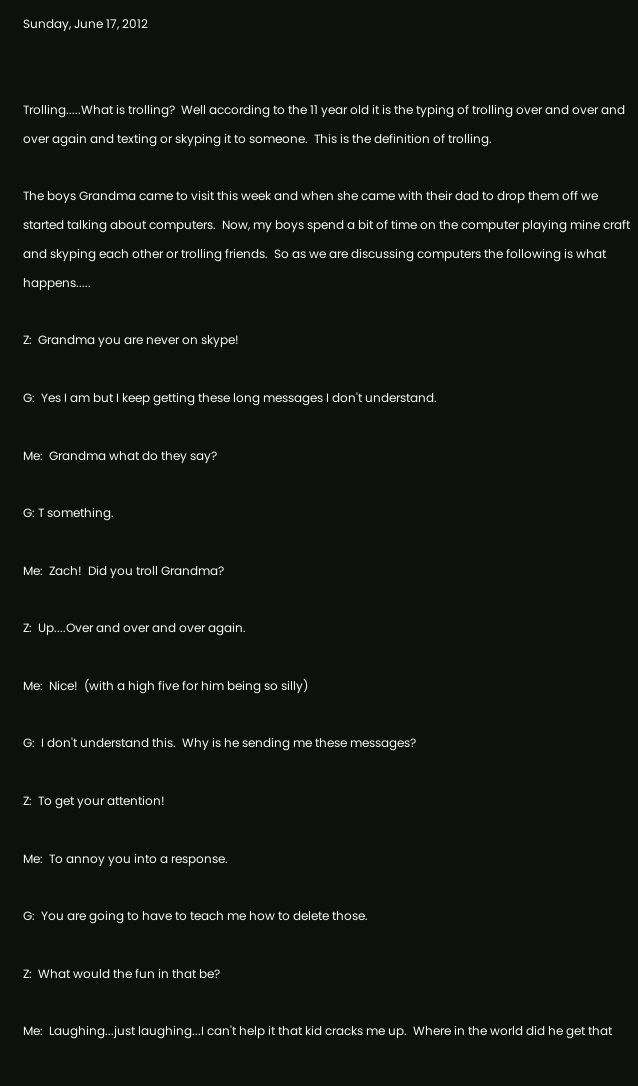Sunday, June 17, 2012


Trolling.....What is trolling?  Well according to the 11 year old it is the typing of trolling over and over and over again and texting or skyping it to someone.  This is the definition of trolling.

The boys Grandma came to visit this week and when she came with their dad to drop them off we started talking about computers.  Now, my boys spend a bit of time on the computer playing mine craft and skyping each other or trolling friends.  So as we are discussing computers the following is what happens.....

Z:  Grandma you are never on skype!

G:  Yes I am but I keep getting these long messages I don't understand.

Me:  Grandma what do they say?

G: T something.

Me:  Zach!  Did you troll Grandma?

Z:  Up....Over and over and over again.

Me:  Nice!  (with a high five for him being so silly)

G:  I don't understand this.  Why is he sending me these messages?

Z:  To get your attention!

Me:  To annoy you into a response.

G:  You are going to have to teach me how to delete those.

Z:  What would the fun in that be?

Me:  Laughing...just laughing...I can't help it that kid cracks me up.  Where in the world did he get that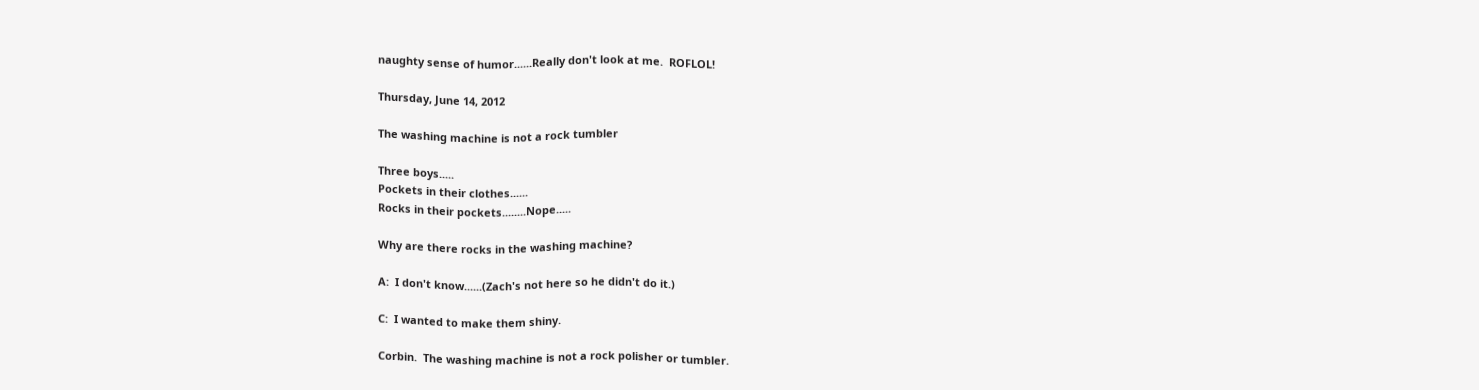naughty sense of humor......Really don't look at me.  ROFLOL!

Thursday, June 14, 2012

The washing machine is not a rock tumbler

Three boys.....
Pockets in their clothes......
Rocks in their pockets........Nope.....

Why are there rocks in the washing machine?

A:  I don't know......(Zach's not here so he didn't do it.)

C:  I wanted to make them shiny.

Corbin.  The washing machine is not a rock polisher or tumbler.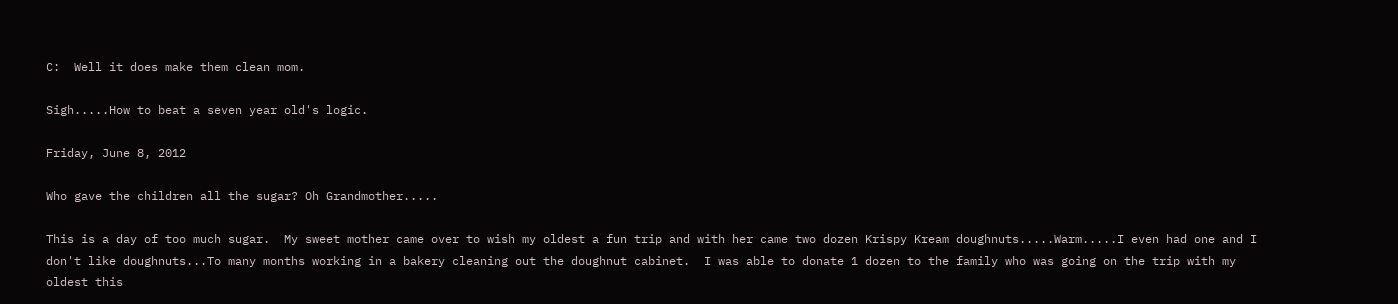C:  Well it does make them clean mom.

Sigh.....How to beat a seven year old's logic.

Friday, June 8, 2012

Who gave the children all the sugar? Oh Grandmother.....

This is a day of too much sugar.  My sweet mother came over to wish my oldest a fun trip and with her came two dozen Krispy Kream doughnuts.....Warm.....I even had one and I don't like doughnuts...To many months working in a bakery cleaning out the doughnut cabinet.  I was able to donate 1 dozen to the family who was going on the trip with my oldest this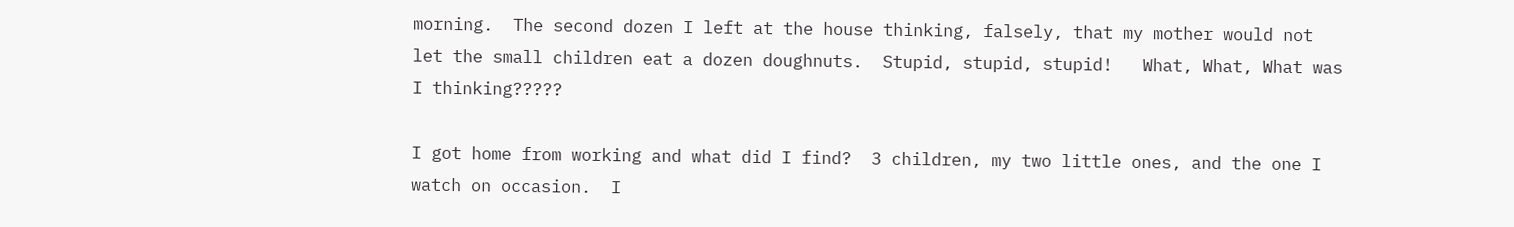morning.  The second dozen I left at the house thinking, falsely, that my mother would not let the small children eat a dozen doughnuts.  Stupid, stupid, stupid!   What, What, What was I thinking?????

I got home from working and what did I find?  3 children, my two little ones, and the one I watch on occasion.  I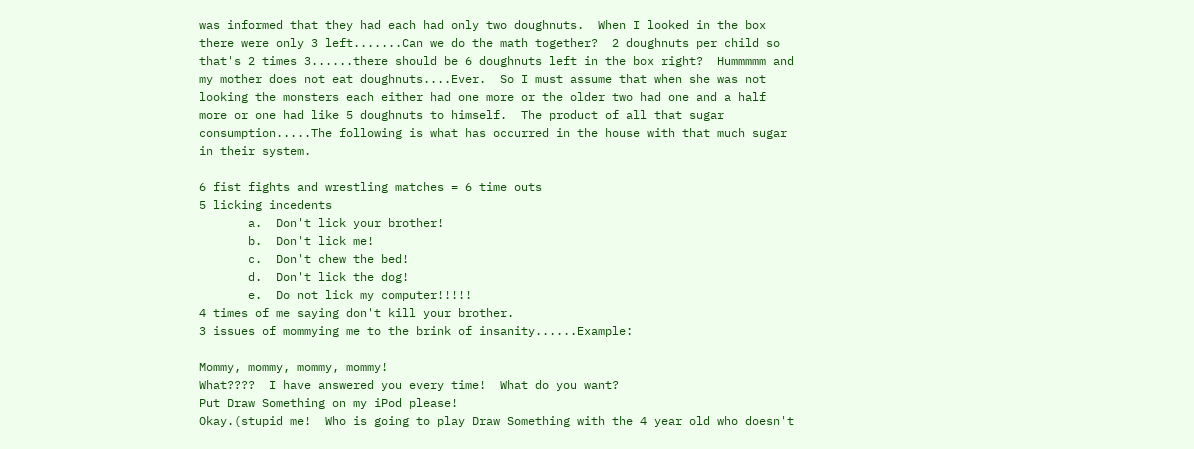was informed that they had each had only two doughnuts.  When I looked in the box there were only 3 left.......Can we do the math together?  2 doughnuts per child so that's 2 times 3......there should be 6 doughnuts left in the box right?  Hummmmm and my mother does not eat doughnuts....Ever.  So I must assume that when she was not looking the monsters each either had one more or the older two had one and a half more or one had like 5 doughnuts to himself.  The product of all that sugar consumption.....The following is what has occurred in the house with that much sugar in their system.

6 fist fights and wrestling matches = 6 time outs
5 licking incedents
       a.  Don't lick your brother!
       b.  Don't lick me!
       c.  Don't chew the bed!
       d.  Don't lick the dog!
       e.  Do not lick my computer!!!!!
4 times of me saying don't kill your brother.
3 issues of mommying me to the brink of insanity......Example:

Mommy, mommy, mommy, mommy!
What????  I have answered you every time!  What do you want?
Put Draw Something on my iPod please!
Okay.(stupid me!  Who is going to play Draw Something with the 4 year old who doesn't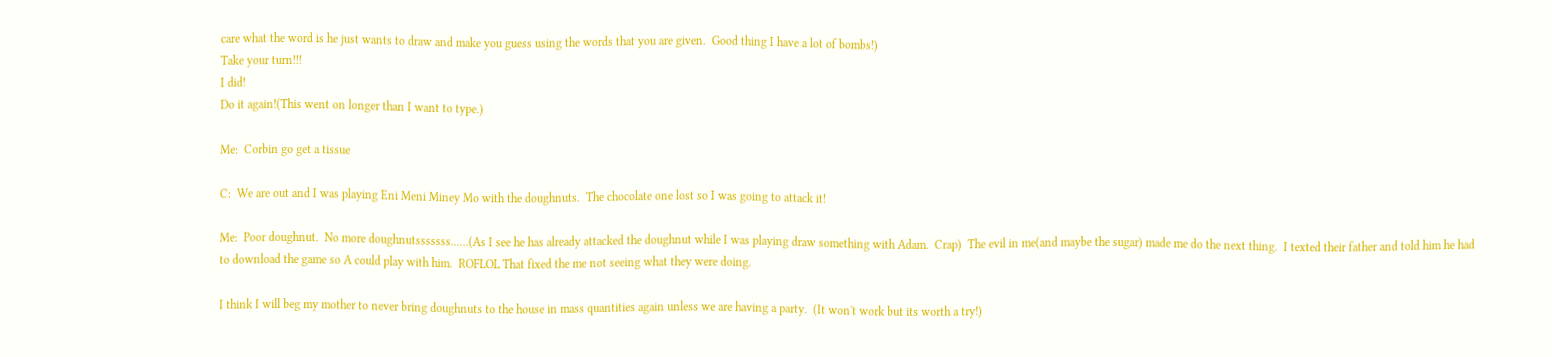care what the word is he just wants to draw and make you guess using the words that you are given.  Good thing I have a lot of bombs!)
Take your turn!!!
I did!
Do it again!(This went on longer than I want to type.)

Me:  Corbin go get a tissue

C:  We are out and I was playing Eni Meni Miney Mo with the doughnuts.  The chocolate one lost so I was going to attack it!

Me:  Poor doughnut.  No more doughnutsssssss......(As I see he has already attacked the doughnut while I was playing draw something with Adam.  Crap)  The evil in me(and maybe the sugar) made me do the next thing.  I texted their father and told him he had to download the game so A could play with him.  ROFLOL That fixed the me not seeing what they were doing.

I think I will beg my mother to never bring doughnuts to the house in mass quantities again unless we are having a party.  (It won't work but its worth a try!)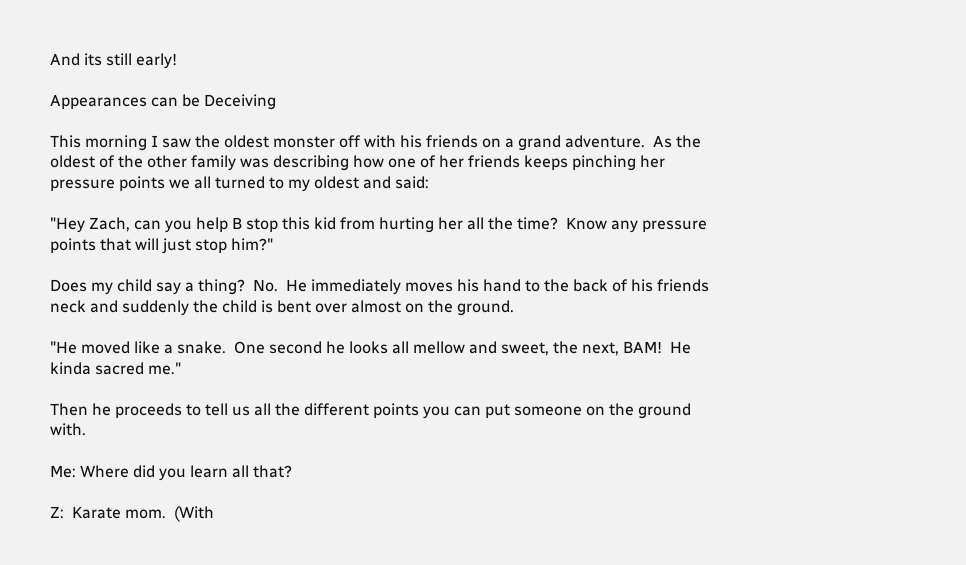And its still early!

Appearances can be Deceiving

This morning I saw the oldest monster off with his friends on a grand adventure.  As the oldest of the other family was describing how one of her friends keeps pinching her pressure points we all turned to my oldest and said:

"Hey Zach, can you help B stop this kid from hurting her all the time?  Know any pressure points that will just stop him?"

Does my child say a thing?  No.  He immediately moves his hand to the back of his friends neck and suddenly the child is bent over almost on the ground.

"He moved like a snake.  One second he looks all mellow and sweet, the next, BAM!  He kinda sacred me."

Then he proceeds to tell us all the different points you can put someone on the ground with.

Me: Where did you learn all that?

Z:  Karate mom.  (With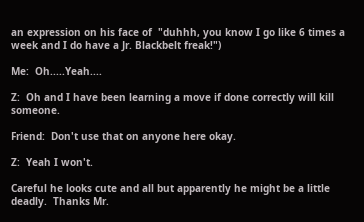an expression on his face of  "duhhh, you know I go like 6 times a week and I do have a Jr. Blackbelt freak!")

Me:  Oh.....Yeah....

Z:  Oh and I have been learning a move if done correctly will kill someone.

Friend:  Don't use that on anyone here okay.

Z:  Yeah I won't.

Careful he looks cute and all but apparently he might be a little deadly.  Thanks Mr.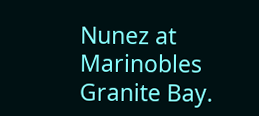Nunez at Marinobles Granite Bay.